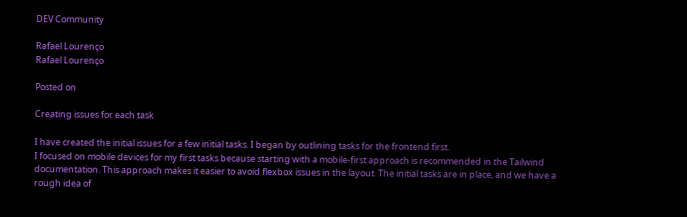DEV Community

Rafael Lourenço
Rafael Lourenço

Posted on

Creating issues for each task

I have created the initial issues for a few initial tasks. I began by outlining tasks for the frontend first.
I focused on mobile devices for my first tasks because starting with a mobile-first approach is recommended in the Tailwind documentation. This approach makes it easier to avoid flexbox issues in the layout. The initial tasks are in place, and we have a rough idea of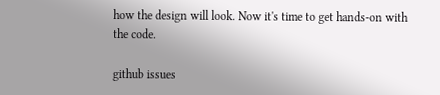how the design will look. Now it's time to get hands-on with the code.

github issues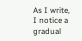As I write, I notice a gradual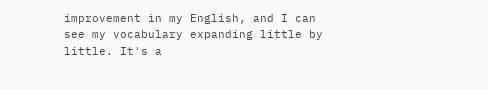improvement in my English, and I can see my vocabulary expanding little by little. It's a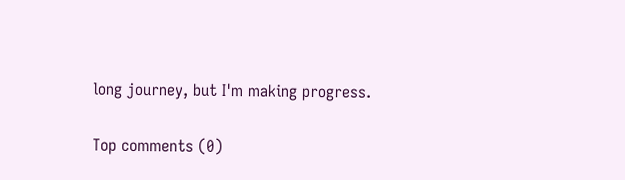long journey, but I'm making progress.

Top comments (0)